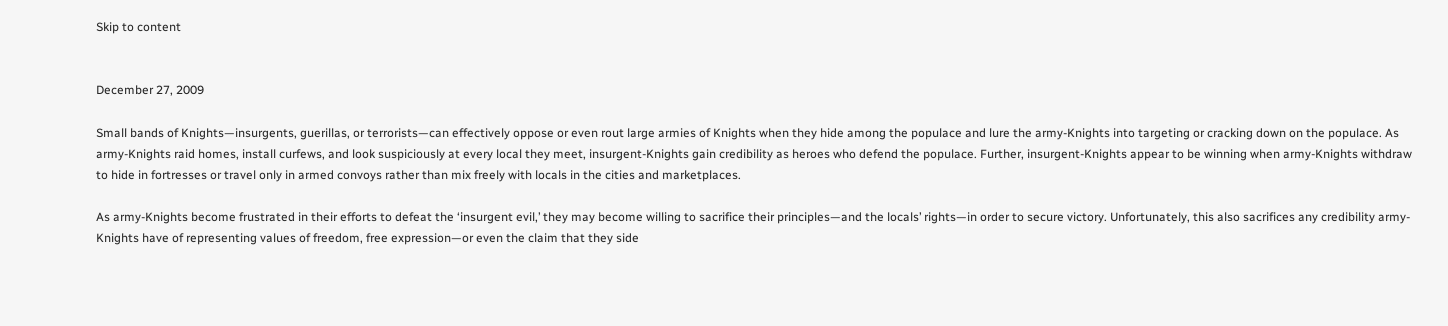Skip to content


December 27, 2009

Small bands of Knights—insurgents, guerillas, or terrorists—can effectively oppose or even rout large armies of Knights when they hide among the populace and lure the army-Knights into targeting or cracking down on the populace. As army-Knights raid homes, install curfews, and look suspiciously at every local they meet, insurgent-Knights gain credibility as heroes who defend the populace. Further, insurgent-Knights appear to be winning when army-Knights withdraw to hide in fortresses or travel only in armed convoys rather than mix freely with locals in the cities and marketplaces.

As army-Knights become frustrated in their efforts to defeat the ‘insurgent evil,’ they may become willing to sacrifice their principles—and the locals’ rights—in order to secure victory. Unfortunately, this also sacrifices any credibility army-Knights have of representing values of freedom, free expression—or even the claim that they side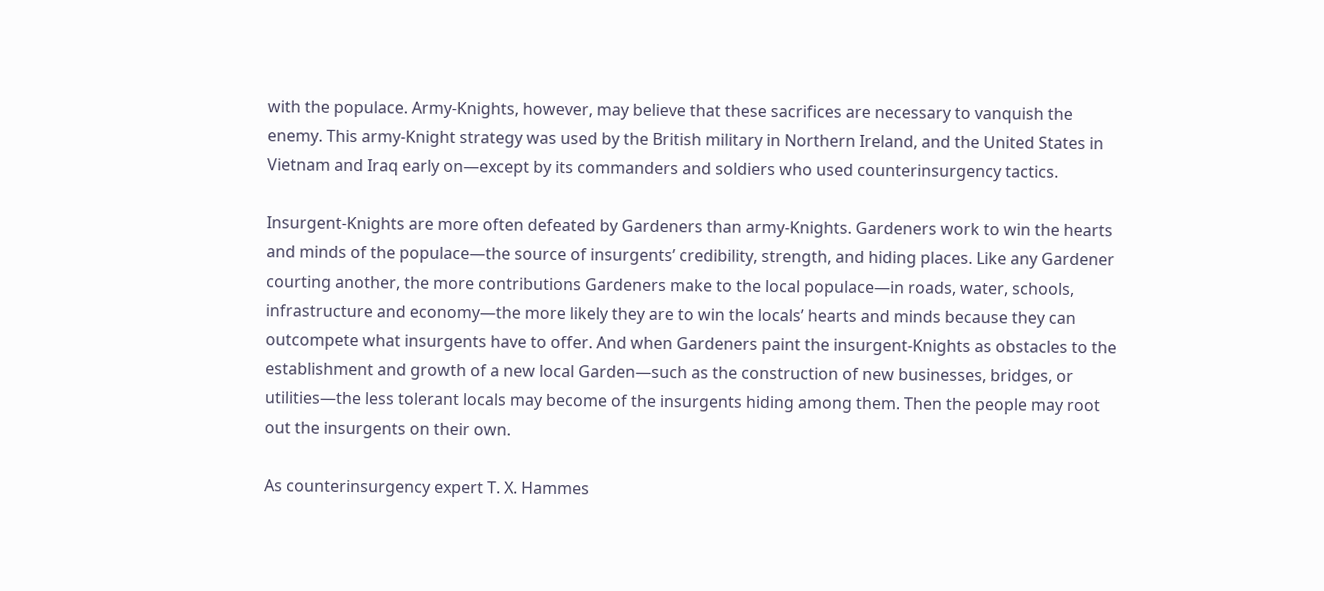with the populace. Army-Knights, however, may believe that these sacrifices are necessary to vanquish the enemy. This army-Knight strategy was used by the British military in Northern Ireland, and the United States in Vietnam and Iraq early on—except by its commanders and soldiers who used counterinsurgency tactics.

Insurgent-Knights are more often defeated by Gardeners than army-Knights. Gardeners work to win the hearts and minds of the populace—the source of insurgents’ credibility, strength, and hiding places. Like any Gardener courting another, the more contributions Gardeners make to the local populace—in roads, water, schools, infrastructure and economy—the more likely they are to win the locals’ hearts and minds because they can outcompete what insurgents have to offer. And when Gardeners paint the insurgent-Knights as obstacles to the establishment and growth of a new local Garden—such as the construction of new businesses, bridges, or utilities—the less tolerant locals may become of the insurgents hiding among them. Then the people may root out the insurgents on their own.

As counterinsurgency expert T. X. Hammes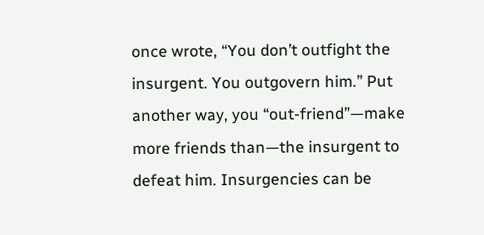once wrote, “You don’t outfight the insurgent. You outgovern him.” Put another way, you “out-friend”—make more friends than—the insurgent to defeat him. Insurgencies can be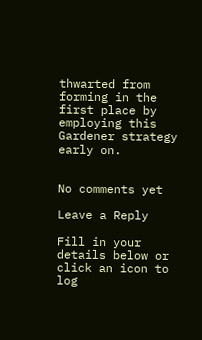thwarted from forming in the first place by employing this Gardener strategy early on.


No comments yet

Leave a Reply

Fill in your details below or click an icon to log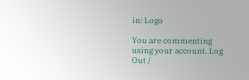in: Logo

You are commenting using your account. Log Out /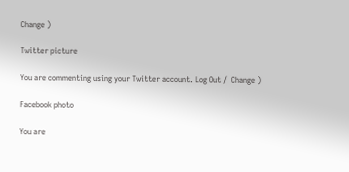Change )

Twitter picture

You are commenting using your Twitter account. Log Out /  Change )

Facebook photo

You are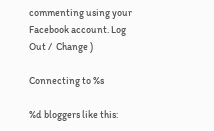commenting using your Facebook account. Log Out /  Change )

Connecting to %s

%d bloggers like this: